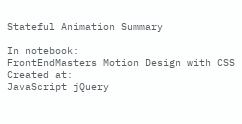Stateful Animation Summary

In notebook:
FrontEndMasters Motion Design with CSS
Created at:
JavaScript jQuery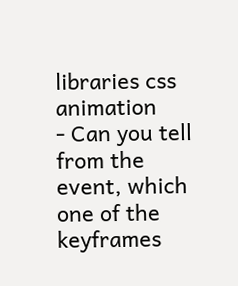libraries css animation
- Can you tell from the event, which one of the keyframes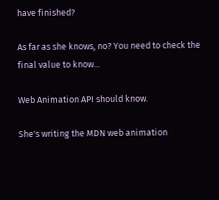have finished?

As far as she knows, no? You need to check the final value to know...

Web Animation API should know.

She's writing the MDN web animation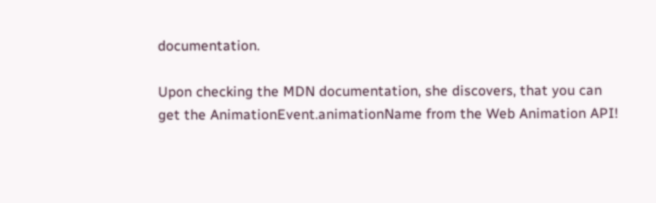documentation.

Upon checking the MDN documentation, she discovers, that you can get the AnimationEvent.animationName from the Web Animation API!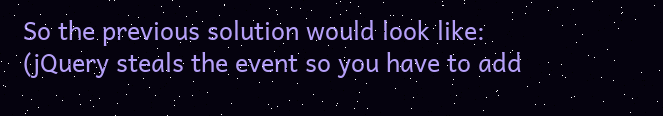So the previous solution would look like:
(jQuery steals the event so you have to add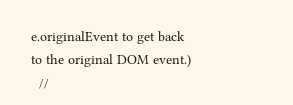e.originalEvent to get back to the original DOM event.)
  //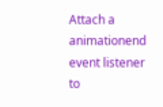Attach a animationend event listener to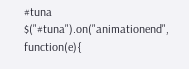#tuna
$("#tuna").on("animationend", function(e){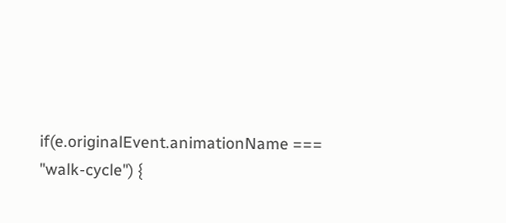if(e.originalEvent.animationName === "walk-cycle") {